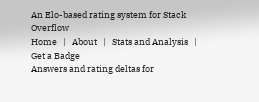An Elo-based rating system for Stack Overflow
Home   |   About   |   Stats and Analysis   |   Get a Badge
Answers and rating deltas for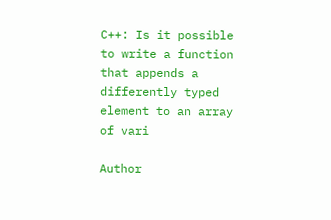C++: Is it possible to write a function that appends a differently typed element to an array of vari

Author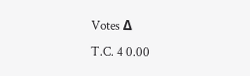Votes Δ
T.C. 4 0.00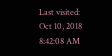Last visited: Oct 10, 2018 8:42:08 AM